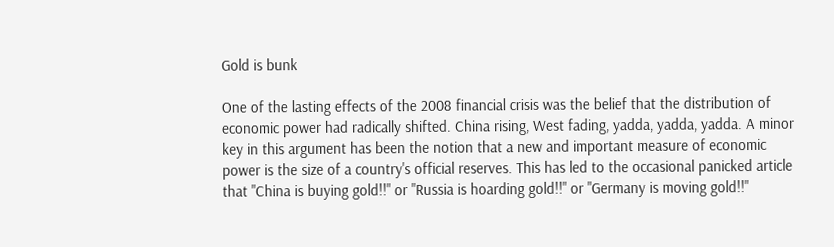Gold is bunk

One of the lasting effects of the 2008 financial crisis was the belief that the distribution of economic power had radically shifted. China rising, West fading, yadda, yadda, yadda. A minor key in this argument has been the notion that a new and important measure of economic power is the size of a country's official reserves. This has led to the occasional panicked article that "China is buying gold!!" or "Russia is hoarding gold!!" or "Germany is moving gold!!"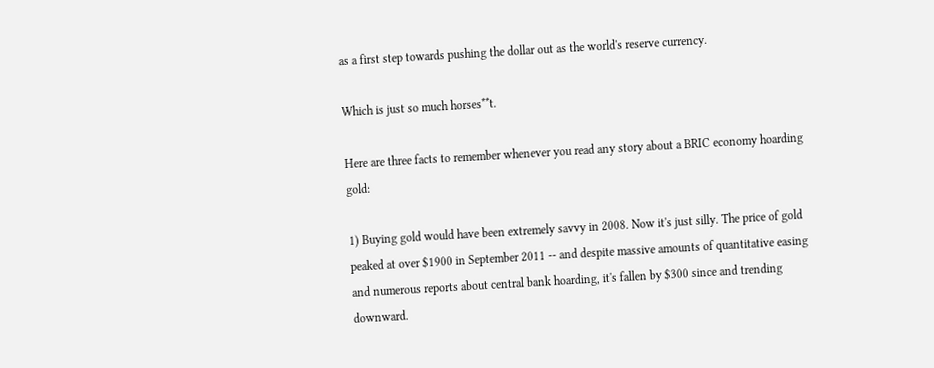as a first step towards pushing the dollar out as the world's reserve currency.

Which is just so much horses**t.

Here are three facts to remember whenever you read any story about a BRIC economy hoarding gold:

1) Buying gold would have been extremely savvy in 2008. Now it's just silly. The price of gold peaked at over $1900 in September 2011 -- and despite massive amounts of quantitative easing and numerous reports about central bank hoarding, it's fallen by $300 since and trending downward.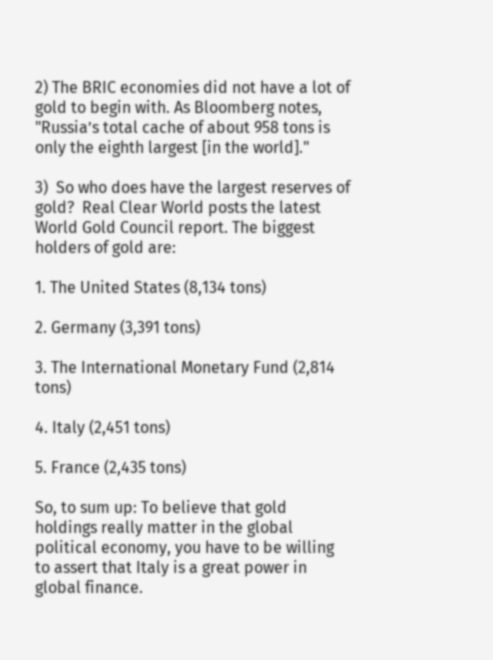2) The BRIC economies did not have a lot of gold to begin with. As Bloomberg notes, "Russia’s total cache of about 958 tons is only the eighth largest [in the world]."

3)  So who does have the largest reserves of gold?  Real Clear World posts the latest World Gold Council report. The biggest holders of gold are:

1. The United States (8,134 tons)

2. Germany (3,391 tons)

3. The International Monetary Fund (2,814 tons)

4. Italy (2,451 tons)

5. France (2,435 tons)

So, to sum up: To believe that gold holdings really matter in the global political economy, you have to be willing to assert that Italy is a great power in global finance.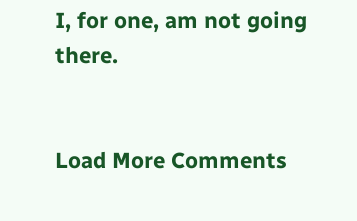I, for one, am not going there.


Load More Comments